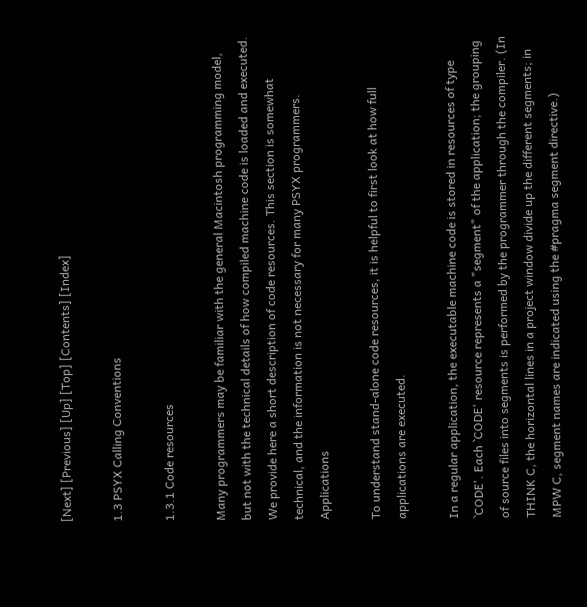[Next] [Previous] [Up] [Top] [Contents] [Index]

1.3 PSYX Calling Conventions

1.3.1 Code resources

Many programmers may be familiar with the general Macintosh programming model, but not with the technical details of how compiled machine code is loaded and executed. We provide here a short description of code resources. This section is somewhat technical, and the information is not necessary for many PSYX programmers. Applications

To understand stand-alone code resources, it is helpful to first look at how full applications are executed.

In a regular application, the executable machine code is stored in resources of type `CODE'. Each `CODE' resource represents a "segment" of the application; the grouping of source files into segments is performed by the programmer through the compiler. (In THINK C, the horizontal lines in a project window divide up the different segments; in MPW C, segment names are indicated using the #pragma segment directive.)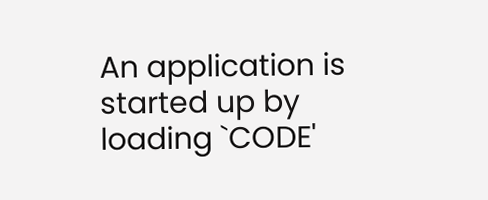An application is started up by loading `CODE'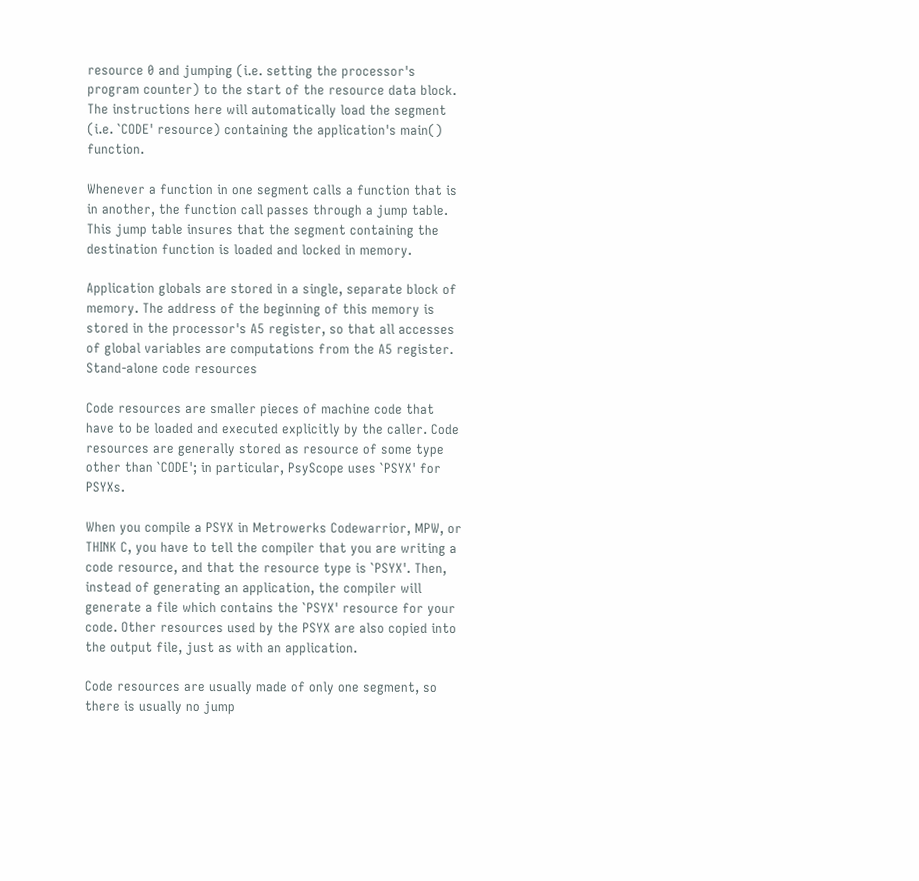resource 0 and jumping (i.e. setting the processor's program counter) to the start of the resource data block. The instructions here will automatically load the segment (i.e. `CODE' resource) containing the application's main() function.

Whenever a function in one segment calls a function that is in another, the function call passes through a jump table. This jump table insures that the segment containing the destination function is loaded and locked in memory.

Application globals are stored in a single, separate block of memory. The address of the beginning of this memory is stored in the processor's A5 register, so that all accesses of global variables are computations from the A5 register. Stand-alone code resources

Code resources are smaller pieces of machine code that have to be loaded and executed explicitly by the caller. Code resources are generally stored as resource of some type other than `CODE'; in particular, PsyScope uses `PSYX' for PSYXs.

When you compile a PSYX in Metrowerks Codewarrior, MPW, or THINK C, you have to tell the compiler that you are writing a code resource, and that the resource type is `PSYX'. Then, instead of generating an application, the compiler will generate a file which contains the `PSYX' resource for your code. Other resources used by the PSYX are also copied into the output file, just as with an application.

Code resources are usually made of only one segment, so there is usually no jump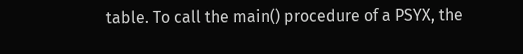table. To call the main() procedure of a PSYX, the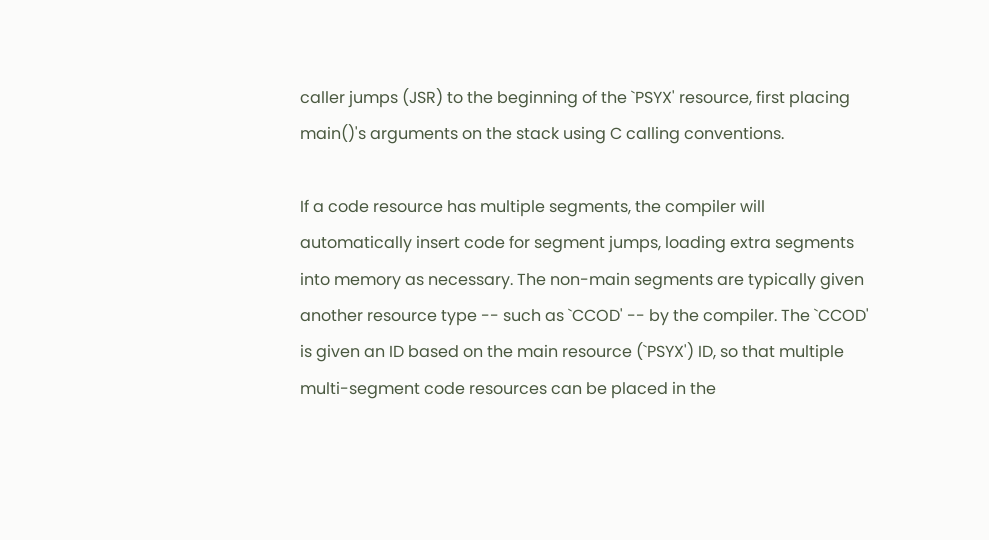caller jumps (JSR) to the beginning of the `PSYX' resource, first placing main()'s arguments on the stack using C calling conventions.

If a code resource has multiple segments, the compiler will automatically insert code for segment jumps, loading extra segments into memory as necessary. The non-main segments are typically given another resource type -- such as `CCOD' -- by the compiler. The `CCOD' is given an ID based on the main resource (`PSYX') ID, so that multiple multi-segment code resources can be placed in the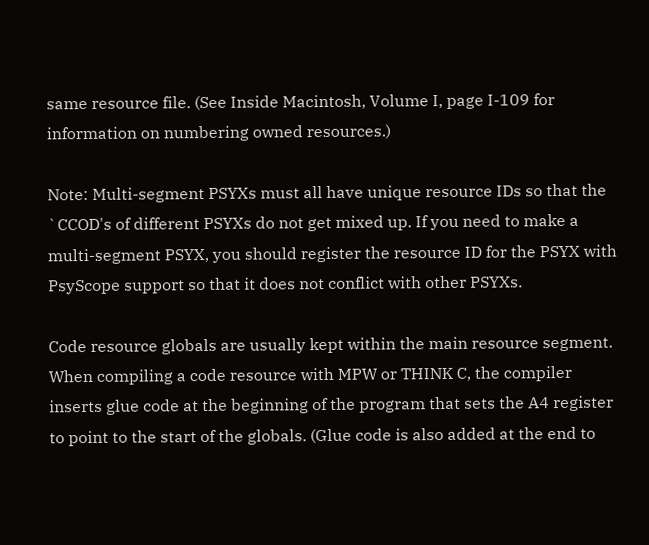same resource file. (See Inside Macintosh, Volume I, page I-109 for information on numbering owned resources.)

Note: Multi-segment PSYXs must all have unique resource IDs so that the `CCOD's of different PSYXs do not get mixed up. If you need to make a multi-segment PSYX, you should register the resource ID for the PSYX with PsyScope support so that it does not conflict with other PSYXs.

Code resource globals are usually kept within the main resource segment. When compiling a code resource with MPW or THINK C, the compiler inserts glue code at the beginning of the program that sets the A4 register to point to the start of the globals. (Glue code is also added at the end to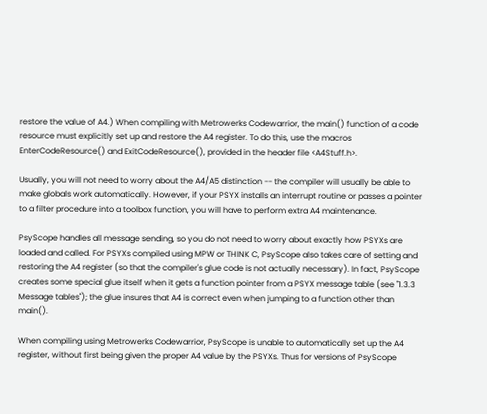restore the value of A4.) When compiling with Metrowerks Codewarrior, the main() function of a code resource must explicitly set up and restore the A4 register. To do this, use the macros EnterCodeResource() and ExitCodeResource(), provided in the header file <A4Stuff.h>.

Usually, you will not need to worry about the A4/A5 distinction -- the compiler will usually be able to make globals work automatically. However, if your PSYX installs an interrupt routine or passes a pointer to a filter procedure into a toolbox function, you will have to perform extra A4 maintenance.

PsyScope handles all message sending, so you do not need to worry about exactly how PSYXs are loaded and called. For PSYXs compiled using MPW or THINK C, PsyScope also takes care of setting and restoring the A4 register (so that the compiler's glue code is not actually necessary). In fact, PsyScope creates some special glue itself when it gets a function pointer from a PSYX message table (see "1.3.3 Message tables"); the glue insures that A4 is correct even when jumping to a function other than main().

When compiling using Metrowerks Codewarrior, PsyScope is unable to automatically set up the A4 register, without first being given the proper A4 value by the PSYXs. Thus for versions of PsyScope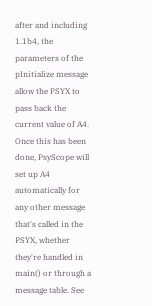after and including 1.1b4, the parameters of the pInitialize message allow the PSYX to pass back the current value of A4. Once this has been done, PsyScope will set up A4 automatically for any other message that's called in the PSYX, whether they're handled in main() or through a message table. See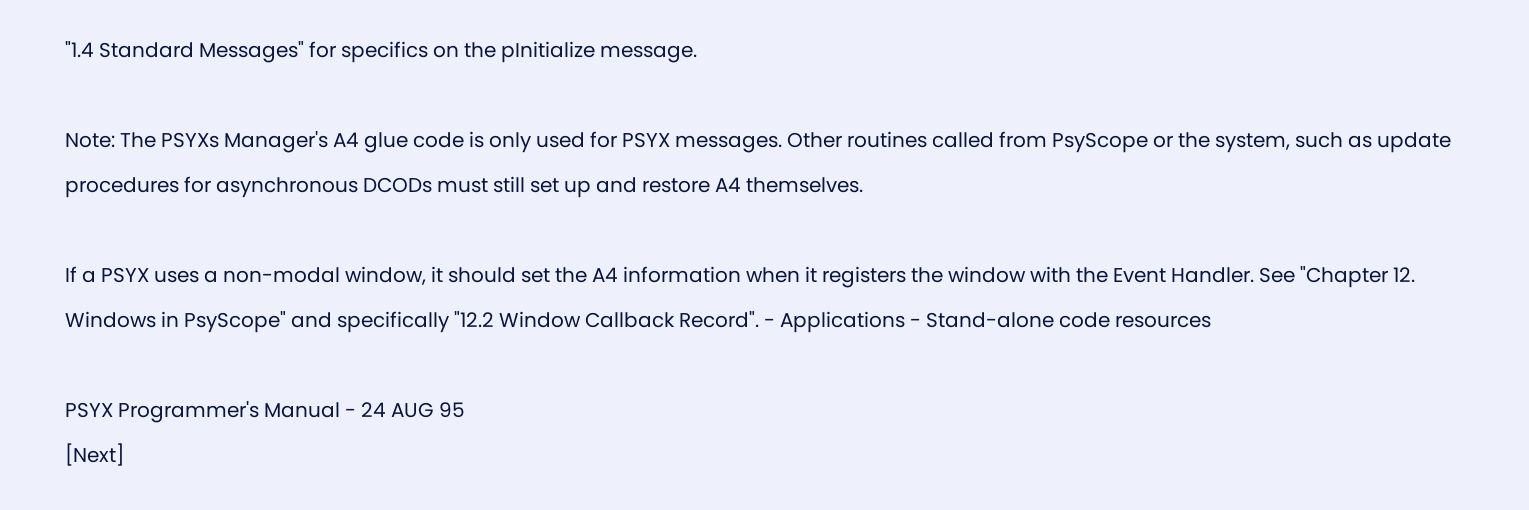"1.4 Standard Messages" for specifics on the pInitialize message.

Note: The PSYXs Manager's A4 glue code is only used for PSYX messages. Other routines called from PsyScope or the system, such as update procedures for asynchronous DCODs must still set up and restore A4 themselves.

If a PSYX uses a non-modal window, it should set the A4 information when it registers the window with the Event Handler. See "Chapter 12. Windows in PsyScope" and specifically "12.2 Window Callback Record". - Applications - Stand-alone code resources

PSYX Programmer's Manual - 24 AUG 95
[Next]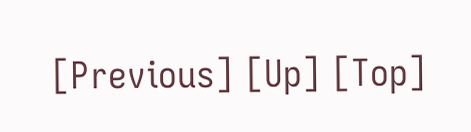[Previous] [Up] [Top]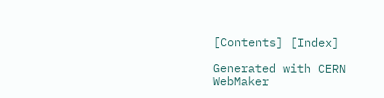[Contents] [Index]

Generated with CERN WebMaker